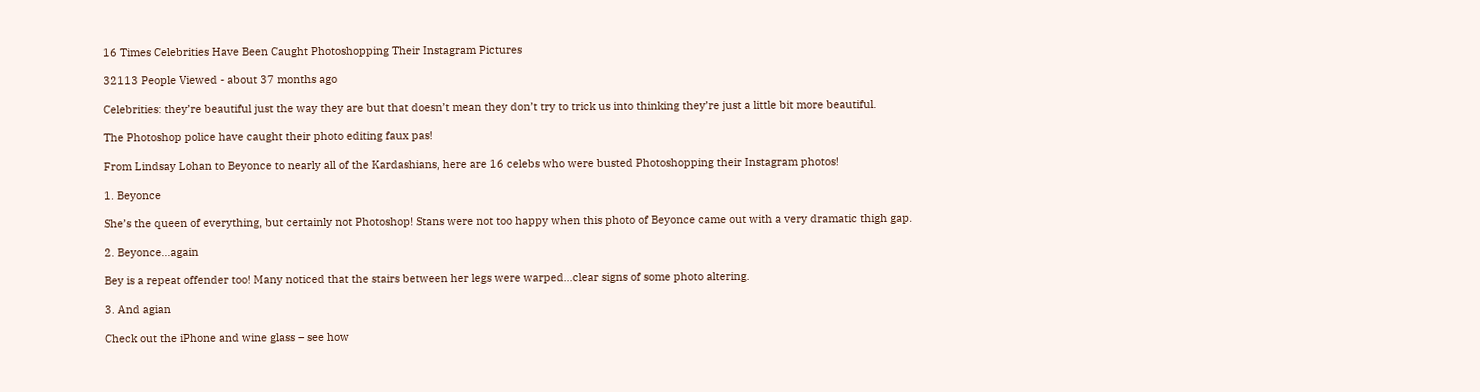16 Times Celebrities Have Been Caught Photoshopping Their Instagram Pictures

32113 People Viewed - about 37 months ago

Celebrities: they’re beautiful just the way they are but that doesn’t mean they don’t try to trick us into thinking they’re just a little bit more beautiful.

The Photoshop police have caught their photo editing faux pas!

From Lindsay Lohan to Beyonce to nearly all of the Kardashians, here are 16 celebs who were busted Photoshopping their Instagram photos!

1. Beyonce

She’s the queen of everything, but certainly not Photoshop! Stans were not too happy when this photo of Beyonce came out with a very dramatic thigh gap.

2. Beyonce...again

Bey is a repeat offender too! Many noticed that the stairs between her legs were warped…clear signs of some photo altering.

3. And agian

Check out the iPhone and wine glass – see how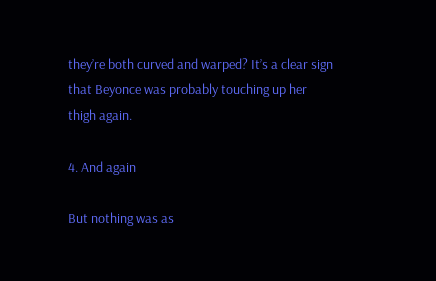they’re both curved and warped? It’s a clear sign that Beyonce was probably touching up her thigh again.

4. And again

But nothing was as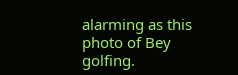alarming as this photo of Bey golfing.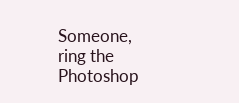Someone, ring the Photoshop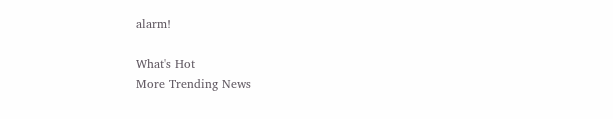alarm!

What's Hot
More Trending News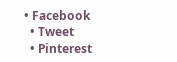• Facebook
  • Tweet
  • Pinterest